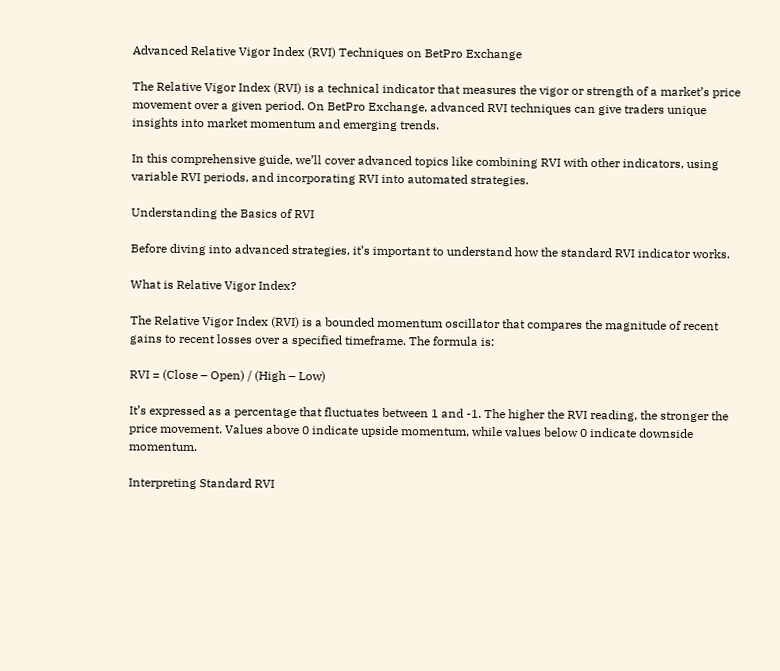Advanced Relative Vigor Index (RVI) Techniques on BetPro Exchange

The Relative Vigor Index (RVI) is a technical indicator that measures the vigor or strength of a market’s price movement over a given period. On BetPro Exchange, advanced RVI techniques can give traders unique insights into market momentum and emerging trends.

In this comprehensive guide, we’ll cover advanced topics like combining RVI with other indicators, using variable RVI periods, and incorporating RVI into automated strategies.

Understanding the Basics of RVI

Before diving into advanced strategies, it’s important to understand how the standard RVI indicator works.

What is Relative Vigor Index?

The Relative Vigor Index (RVI) is a bounded momentum oscillator that compares the magnitude of recent gains to recent losses over a specified timeframe. The formula is:

RVI = (Close – Open) / (High – Low)

It’s expressed as a percentage that fluctuates between 1 and -1. The higher the RVI reading, the stronger the price movement. Values above 0 indicate upside momentum, while values below 0 indicate downside momentum.

Interpreting Standard RVI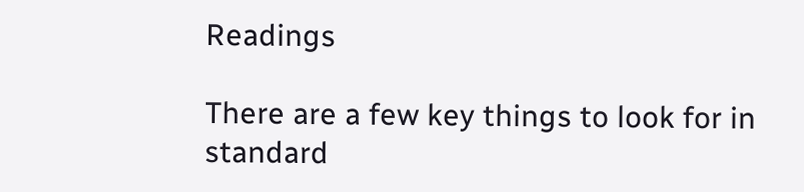Readings

There are a few key things to look for in standard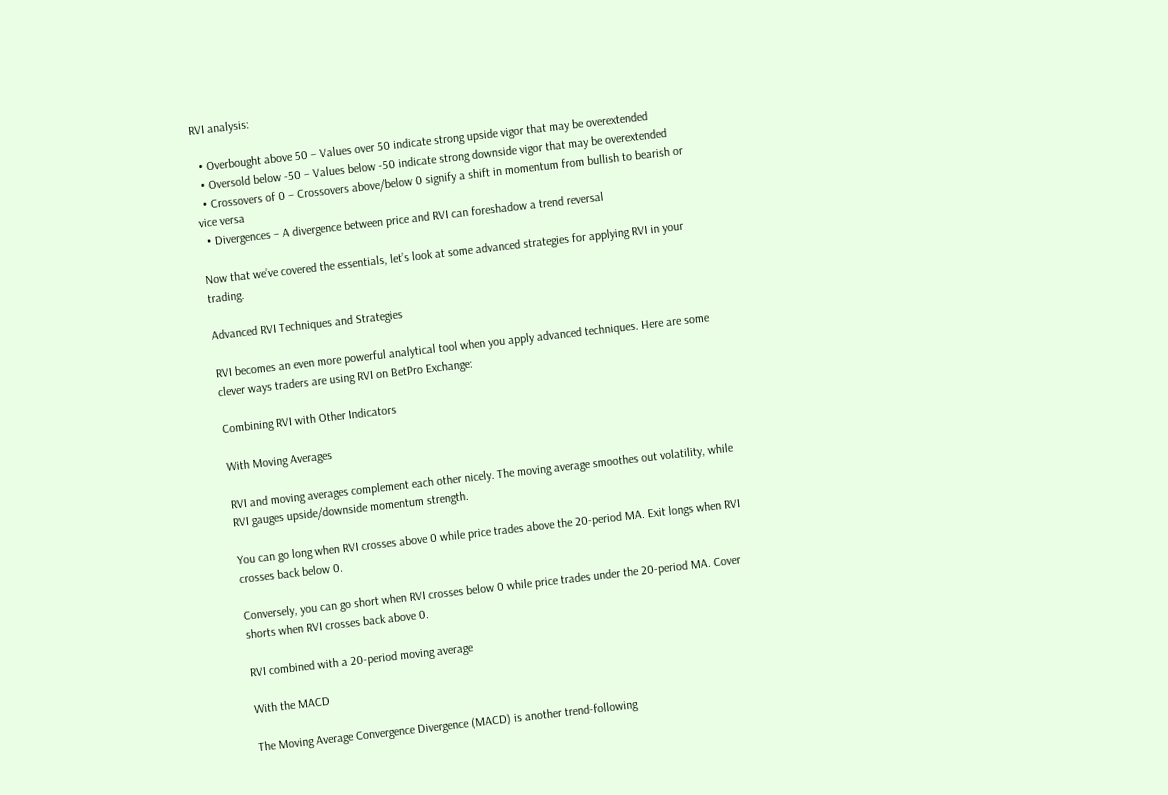RVI analysis:

  • Overbought above 50 – Values over 50 indicate strong upside vigor that may be overextended
  • Oversold below -50 – Values below -50 indicate strong downside vigor that may be overextended
  • Crossovers of 0 – Crossovers above/below 0 signify a shift in momentum from bullish to bearish or vice versa
  • Divergences – A divergence between price and RVI can foreshadow a trend reversal

Now that we’ve covered the essentials, let’s look at some advanced strategies for applying RVI in your trading.

Advanced RVI Techniques and Strategies

RVI becomes an even more powerful analytical tool when you apply advanced techniques. Here are some clever ways traders are using RVI on BetPro Exchange:

Combining RVI with Other Indicators

With Moving Averages

RVI and moving averages complement each other nicely. The moving average smoothes out volatility, while RVI gauges upside/downside momentum strength.

You can go long when RVI crosses above 0 while price trades above the 20-period MA. Exit longs when RVI crosses back below 0.

Conversely, you can go short when RVI crosses below 0 while price trades under the 20-period MA. Cover shorts when RVI crosses back above 0.

RVI combined with a 20-period moving average

With the MACD

The Moving Average Convergence Divergence (MACD) is another trend-following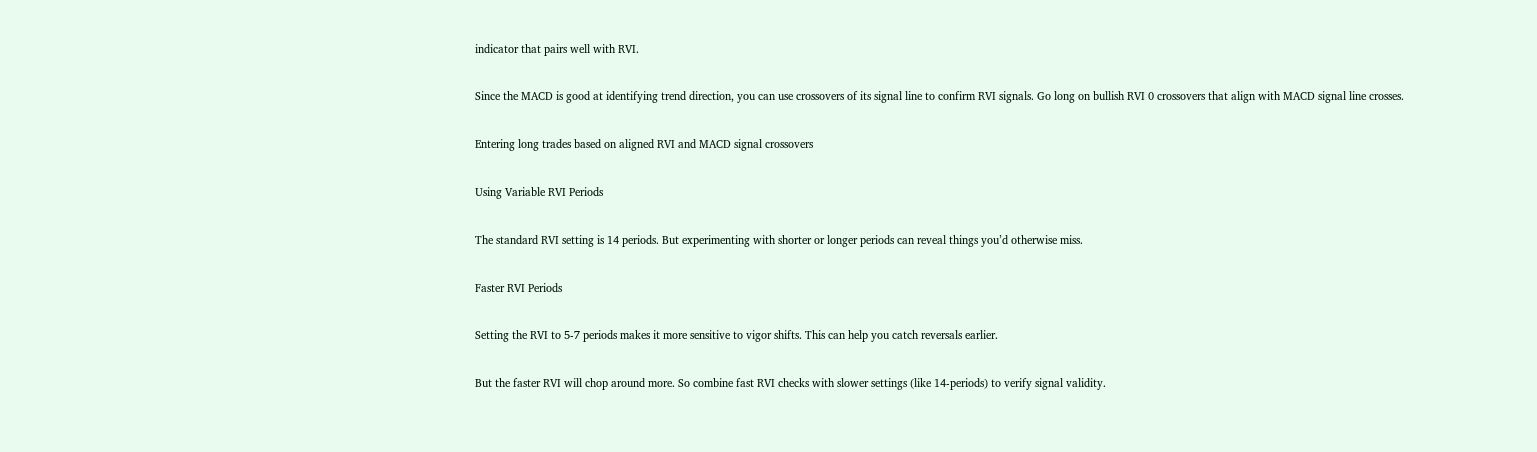indicator that pairs well with RVI.

Since the MACD is good at identifying trend direction, you can use crossovers of its signal line to confirm RVI signals. Go long on bullish RVI 0 crossovers that align with MACD signal line crosses.

Entering long trades based on aligned RVI and MACD signal crossovers

Using Variable RVI Periods

The standard RVI setting is 14 periods. But experimenting with shorter or longer periods can reveal things you’d otherwise miss.

Faster RVI Periods

Setting the RVI to 5-7 periods makes it more sensitive to vigor shifts. This can help you catch reversals earlier.

But the faster RVI will chop around more. So combine fast RVI checks with slower settings (like 14-periods) to verify signal validity.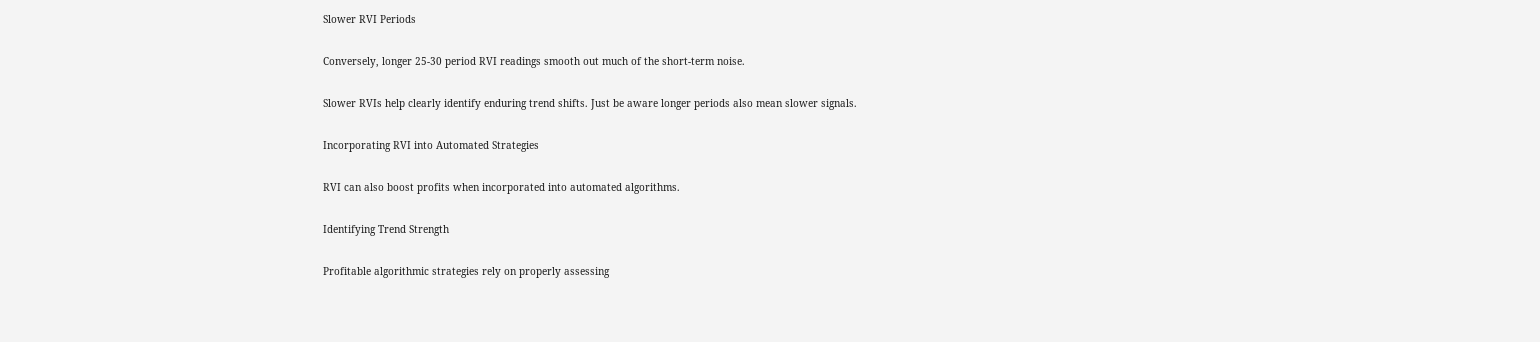Slower RVI Periods

Conversely, longer 25-30 period RVI readings smooth out much of the short-term noise.

Slower RVIs help clearly identify enduring trend shifts. Just be aware longer periods also mean slower signals.

Incorporating RVI into Automated Strategies

RVI can also boost profits when incorporated into automated algorithms.

Identifying Trend Strength

Profitable algorithmic strategies rely on properly assessing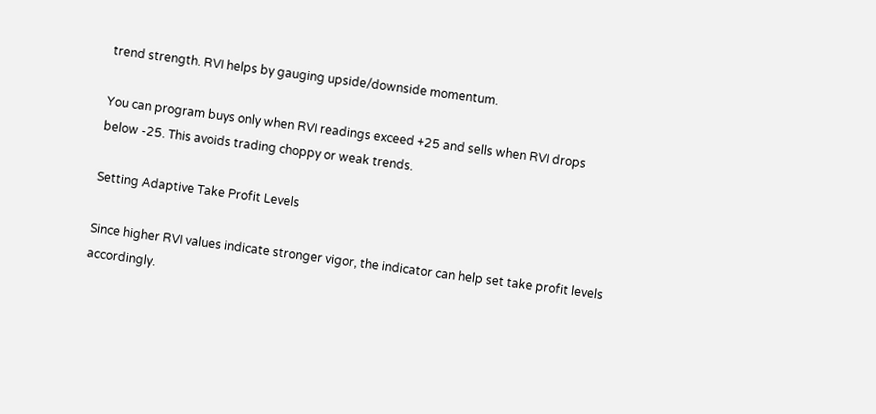trend strength. RVI helps by gauging upside/downside momentum.

You can program buys only when RVI readings exceed +25 and sells when RVI drops below -25. This avoids trading choppy or weak trends.

Setting Adaptive Take Profit Levels

Since higher RVI values indicate stronger vigor, the indicator can help set take profit levels accordingly.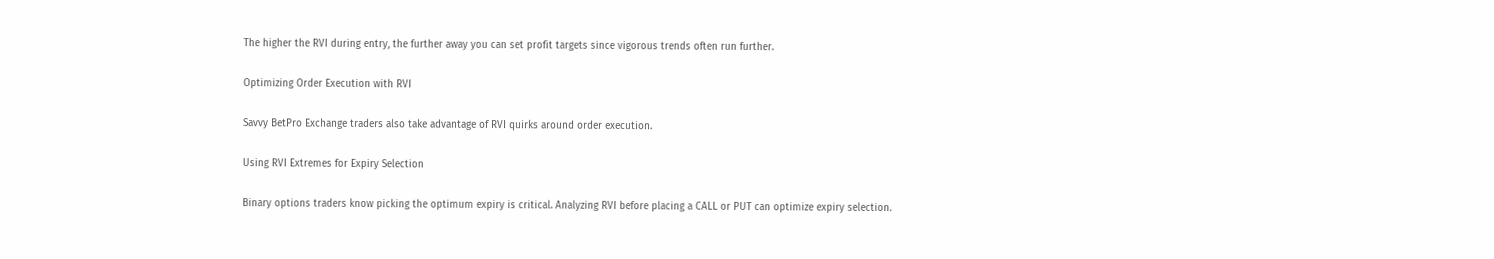The higher the RVI during entry, the further away you can set profit targets since vigorous trends often run further.

Optimizing Order Execution with RVI

Savvy BetPro Exchange traders also take advantage of RVI quirks around order execution.

Using RVI Extremes for Expiry Selection

Binary options traders know picking the optimum expiry is critical. Analyzing RVI before placing a CALL or PUT can optimize expiry selection.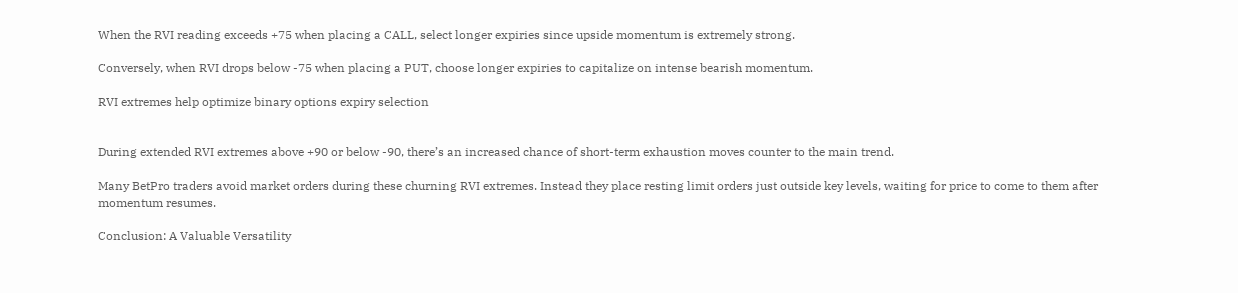When the RVI reading exceeds +75 when placing a CALL, select longer expiries since upside momentum is extremely strong.

Conversely, when RVI drops below -75 when placing a PUT, choose longer expiries to capitalize on intense bearish momentum.

RVI extremes help optimize binary options expiry selection


During extended RVI extremes above +90 or below -90, there’s an increased chance of short-term exhaustion moves counter to the main trend.

Many BetPro traders avoid market orders during these churning RVI extremes. Instead they place resting limit orders just outside key levels, waiting for price to come to them after momentum resumes.

Conclusion: A Valuable Versatility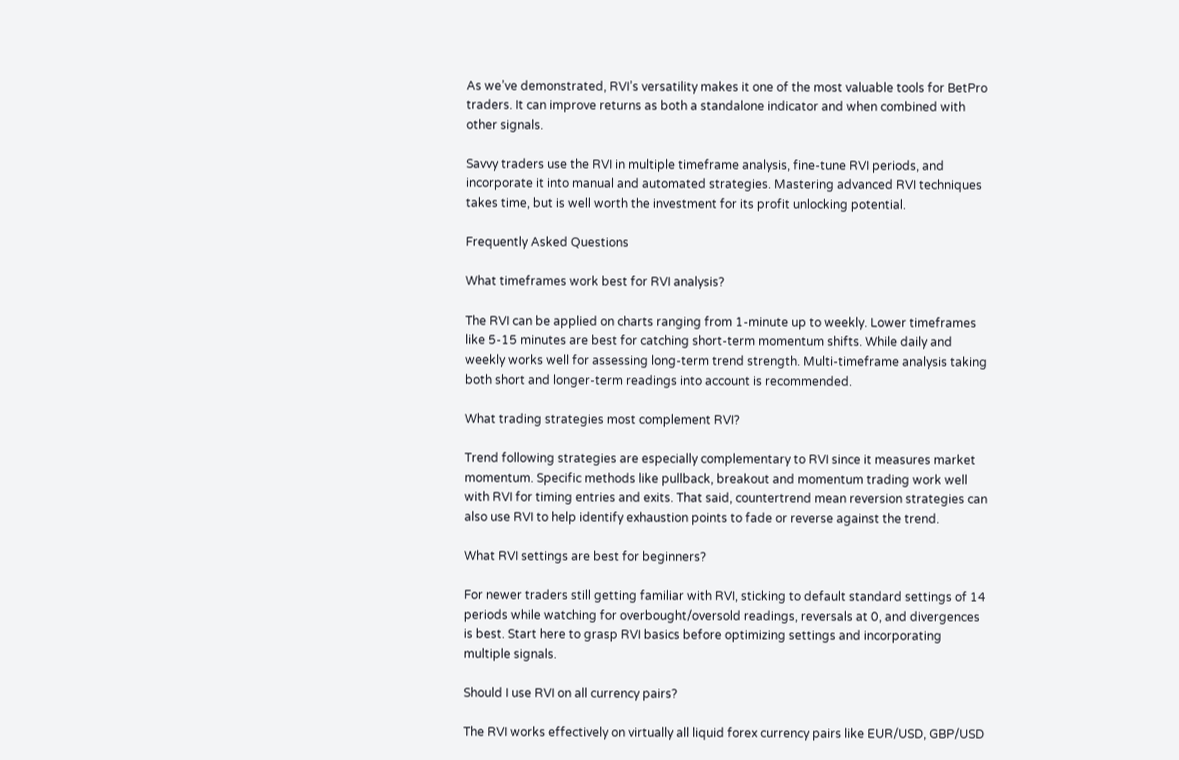As we’ve demonstrated, RVI’s versatility makes it one of the most valuable tools for BetPro traders. It can improve returns as both a standalone indicator and when combined with other signals.

Savvy traders use the RVI in multiple timeframe analysis, fine-tune RVI periods, and incorporate it into manual and automated strategies. Mastering advanced RVI techniques takes time, but is well worth the investment for its profit unlocking potential.

Frequently Asked Questions

What timeframes work best for RVI analysis?

The RVI can be applied on charts ranging from 1-minute up to weekly. Lower timeframes like 5-15 minutes are best for catching short-term momentum shifts. While daily and weekly works well for assessing long-term trend strength. Multi-timeframe analysis taking both short and longer-term readings into account is recommended.

What trading strategies most complement RVI?

Trend following strategies are especially complementary to RVI since it measures market momentum. Specific methods like pullback, breakout and momentum trading work well with RVI for timing entries and exits. That said, countertrend mean reversion strategies can also use RVI to help identify exhaustion points to fade or reverse against the trend.

What RVI settings are best for beginners?

For newer traders still getting familiar with RVI, sticking to default standard settings of 14 periods while watching for overbought/oversold readings, reversals at 0, and divergences is best. Start here to grasp RVI basics before optimizing settings and incorporating multiple signals.

Should I use RVI on all currency pairs?

The RVI works effectively on virtually all liquid forex currency pairs like EUR/USD, GBP/USD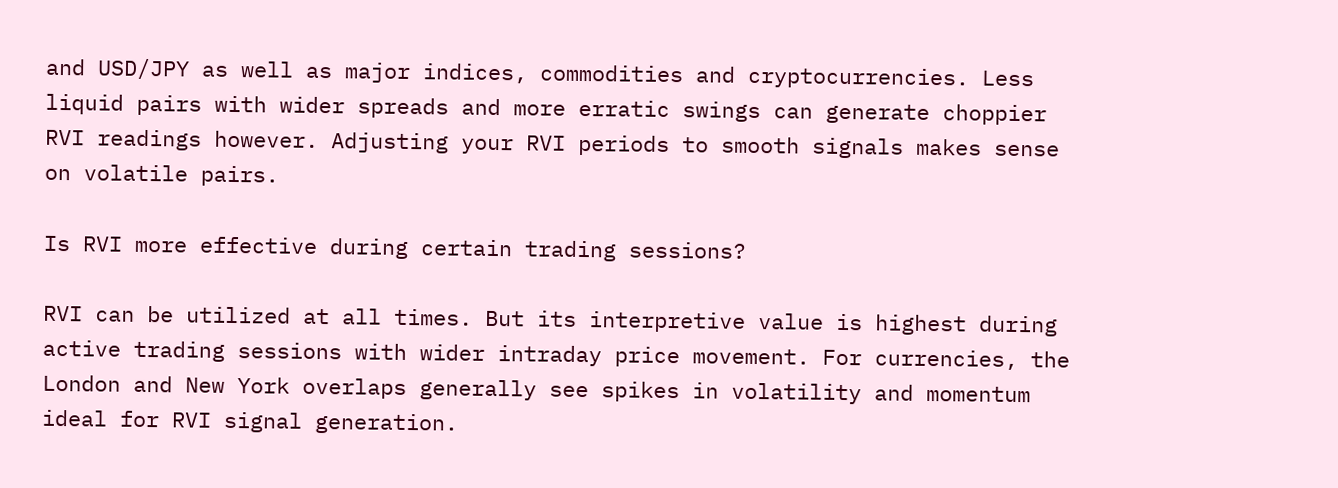and USD/JPY as well as major indices, commodities and cryptocurrencies. Less liquid pairs with wider spreads and more erratic swings can generate choppier RVI readings however. Adjusting your RVI periods to smooth signals makes sense on volatile pairs.

Is RVI more effective during certain trading sessions?

RVI can be utilized at all times. But its interpretive value is highest during active trading sessions with wider intraday price movement. For currencies, the London and New York overlaps generally see spikes in volatility and momentum ideal for RVI signal generation.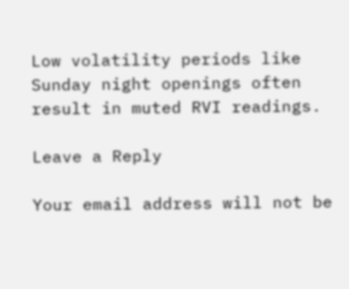Low volatility periods like Sunday night openings often result in muted RVI readings.

Leave a Reply

Your email address will not be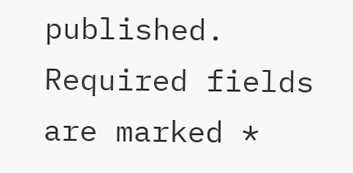published. Required fields are marked *